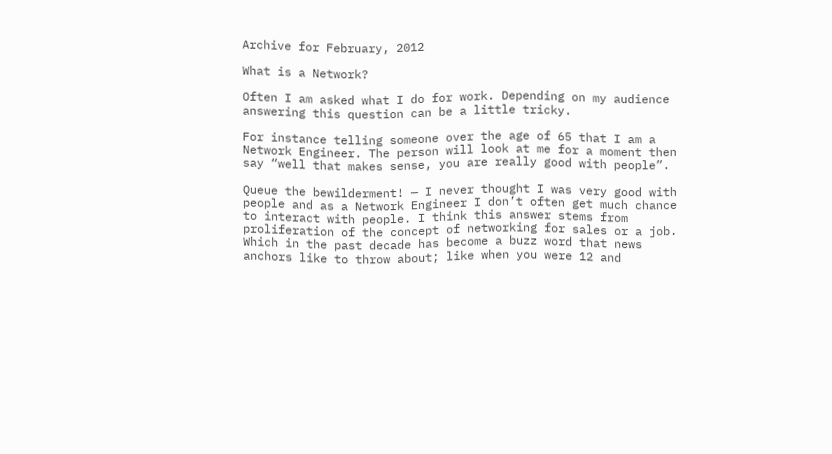Archive for February, 2012

What is a Network?

Often I am asked what I do for work. Depending on my audience answering this question can be a little tricky.

For instance telling someone over the age of 65 that I am a Network Engineer. The person will look at me for a moment then say “well that makes sense, you are really good with people”.

Queue the bewilderment! — I never thought I was very good with people and as a Network Engineer I don’t often get much chance to interact with people. I think this answer stems from proliferation of the concept of networking for sales or a job. Which in the past decade has become a buzz word that news anchors like to throw about; like when you were 12 and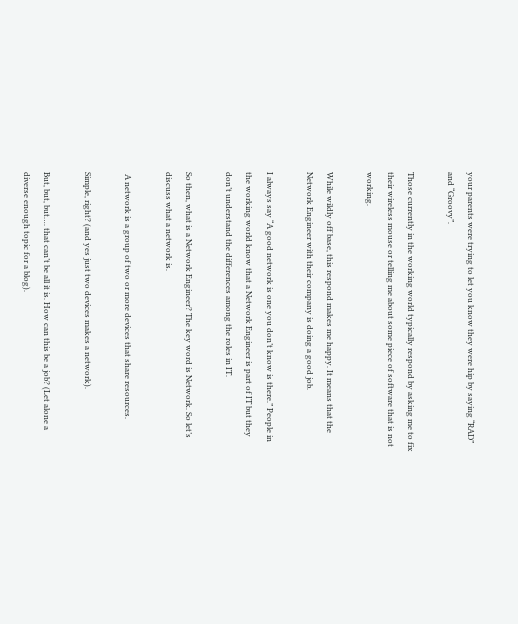your parents were trying to let you know they were hip by saying “RAD” and “Groovy”.

Those currently in the working world typically respond by asking me to fix their wireless mouse or telling me about some piece of software that is not working.

While wildly off base, this respond makes me happy. It means that the Network Engineer with their company is doing a good job.

I always say “A good network is one you don’t know is there.” People in the working world know that a Network Engineer is part of IT but they don’t understand the differences among the roles in IT.

So then, what is a Network Engineer? The key word is Network. So let’s discuss what a network is.

 A network is a group of two or more devices that share resources.

Simple, right? (and yes just two devices makes a network).

But, but, but…. that can’t be all it is. How can this be a job? (Let alone a diverse enough topic for a blog).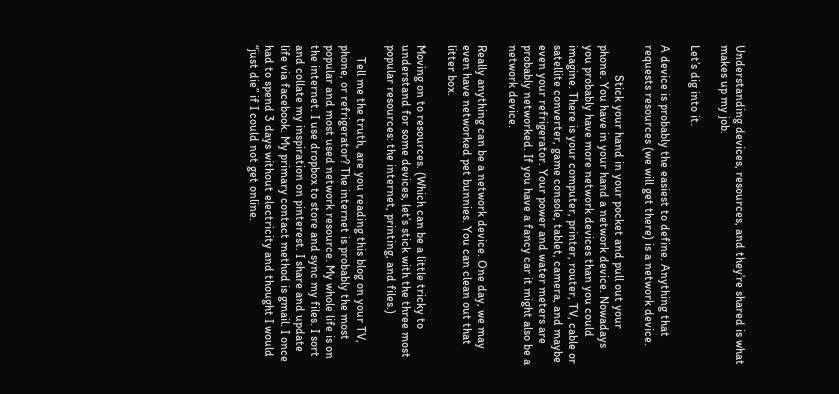Understanding devices, resources, and they’re shared is what makes up my job.

Let’s dig into it.

A device is probably the easiest to define. Anything that requests resources (we will get there) is a network device.

          Stick your hand in your pocket and pull out your phone. You have in your hand a network device. Nowadays you probably have more network devices than you could imagine. There is your computer, printer, router, TV, cable or satellite converter, game console, tablet, camera, and maybe even your refrigerator. Your power and water meters are probably networked. If you have a fancy car it might also be a network device.

Really anything can be a network device. One day, we may even have networked pet bunnies. You can clean out that litter box.

Moving on to resources. (Which can be a little tricky to understand for some devices, let’s stick with the three most popular resources: the internet, printing, and files.)

    Tell me the truth, are you reading this blog on your TV, phone, or refrigerator? The internet is probably the most popular and most used network resource. My whole life is on the internet. I use dropbox to store and sync my files. I sort and collate my inspiration on pinterest. I share and update life via facebook. My primary contact method is gmail. I once had to spend 3 days without electricity and thought I would “just die” if I could not get online.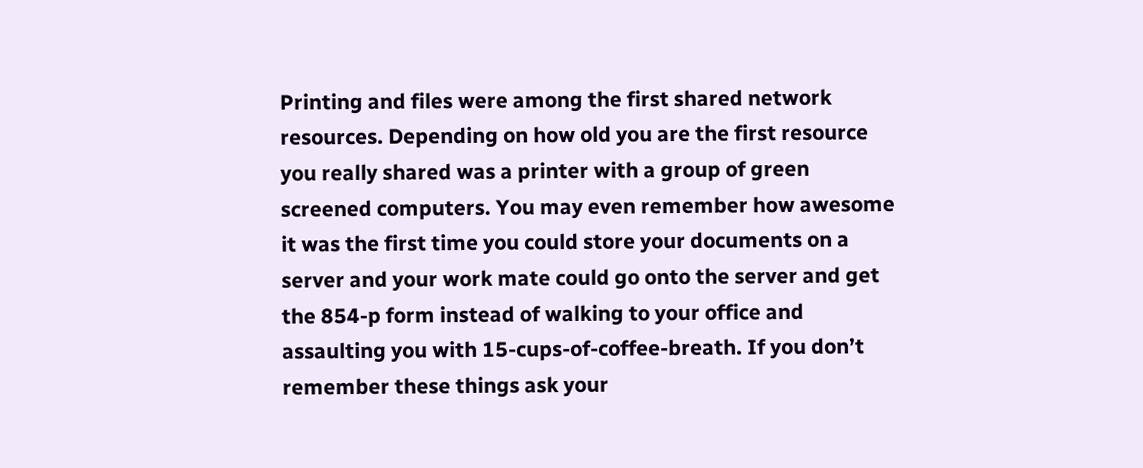Printing and files were among the first shared network resources. Depending on how old you are the first resource you really shared was a printer with a group of green screened computers. You may even remember how awesome it was the first time you could store your documents on a server and your work mate could go onto the server and get the 854-p form instead of walking to your office and assaulting you with 15-cups-of-coffee-breath. If you don’t remember these things ask your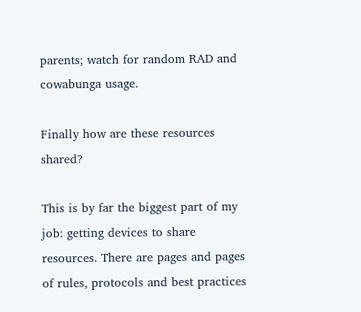parents; watch for random RAD and cowabunga usage.

Finally how are these resources shared?

This is by far the biggest part of my job: getting devices to share resources. There are pages and pages of rules, protocols and best practices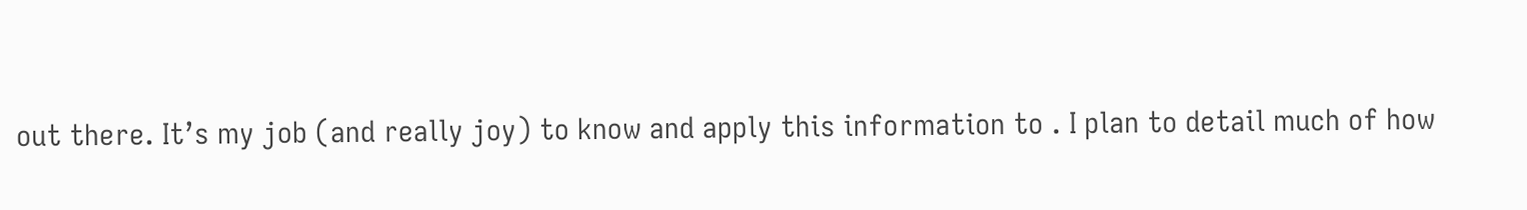out there. It’s my job (and really joy) to know and apply this information to . I plan to detail much of how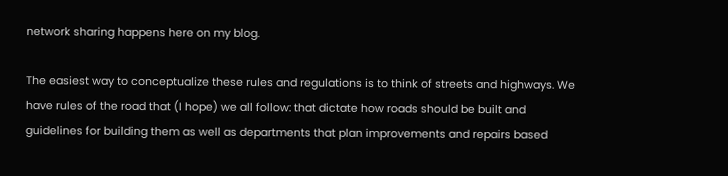network sharing happens here on my blog.

The easiest way to conceptualize these rules and regulations is to think of streets and highways. We have rules of the road that (I hope) we all follow: that dictate how roads should be built and guidelines for building them as well as departments that plan improvements and repairs based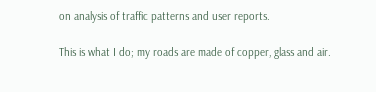on analysis of traffic patterns and user reports.

This is what I do; my roads are made of copper, glass and air.